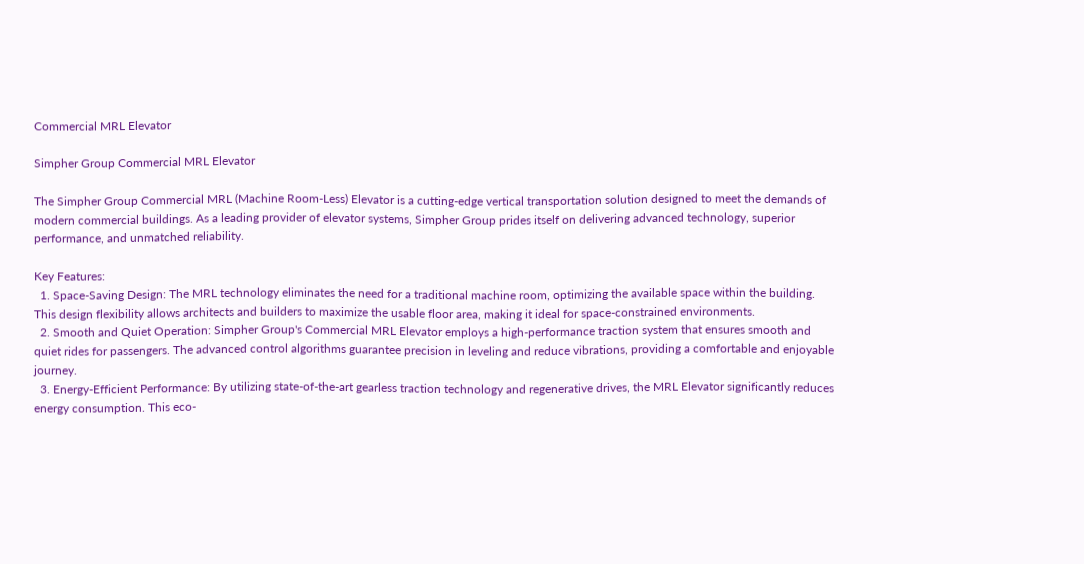Commercial MRL Elevator

Simpher Group Commercial MRL Elevator

The Simpher Group Commercial MRL (Machine Room-Less) Elevator is a cutting-edge vertical transportation solution designed to meet the demands of modern commercial buildings. As a leading provider of elevator systems, Simpher Group prides itself on delivering advanced technology, superior performance, and unmatched reliability.

Key Features:
  1. Space-Saving Design: The MRL technology eliminates the need for a traditional machine room, optimizing the available space within the building. This design flexibility allows architects and builders to maximize the usable floor area, making it ideal for space-constrained environments.
  2. Smooth and Quiet Operation: Simpher Group's Commercial MRL Elevator employs a high-performance traction system that ensures smooth and quiet rides for passengers. The advanced control algorithms guarantee precision in leveling and reduce vibrations, providing a comfortable and enjoyable journey.
  3. Energy-Efficient Performance: By utilizing state-of-the-art gearless traction technology and regenerative drives, the MRL Elevator significantly reduces energy consumption. This eco-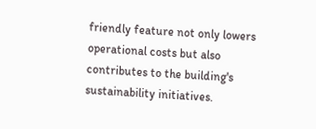friendly feature not only lowers operational costs but also contributes to the building's sustainability initiatives.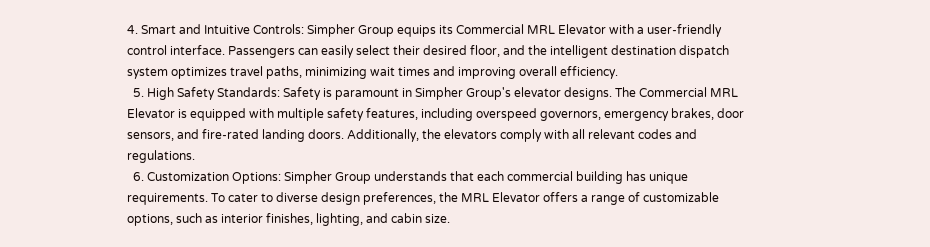4. Smart and Intuitive Controls: Simpher Group equips its Commercial MRL Elevator with a user-friendly control interface. Passengers can easily select their desired floor, and the intelligent destination dispatch system optimizes travel paths, minimizing wait times and improving overall efficiency.
  5. High Safety Standards: Safety is paramount in Simpher Group's elevator designs. The Commercial MRL Elevator is equipped with multiple safety features, including overspeed governors, emergency brakes, door sensors, and fire-rated landing doors. Additionally, the elevators comply with all relevant codes and regulations.
  6. Customization Options: Simpher Group understands that each commercial building has unique requirements. To cater to diverse design preferences, the MRL Elevator offers a range of customizable options, such as interior finishes, lighting, and cabin size.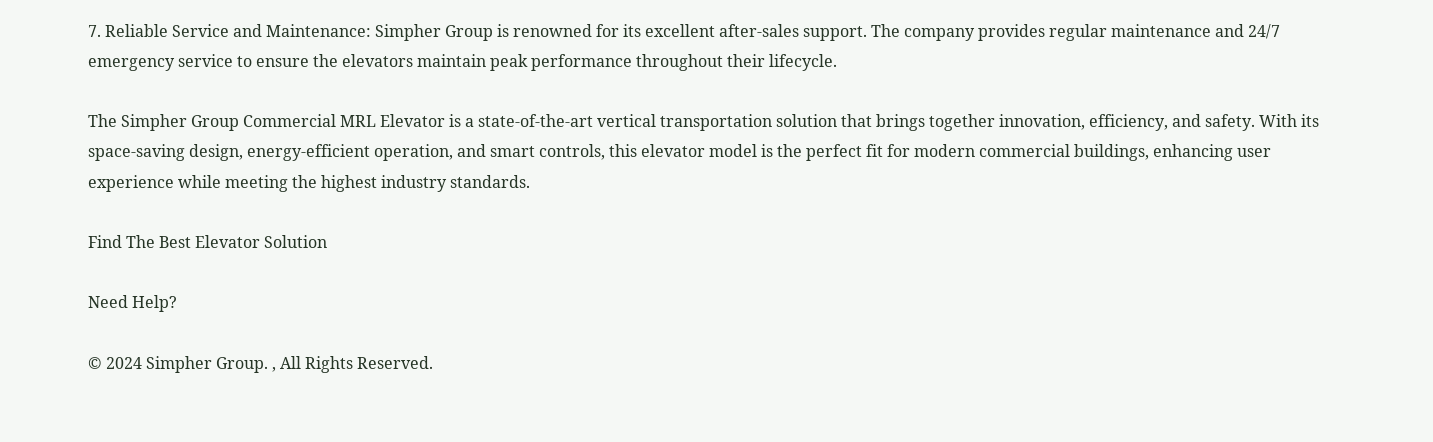7. Reliable Service and Maintenance: Simpher Group is renowned for its excellent after-sales support. The company provides regular maintenance and 24/7 emergency service to ensure the elevators maintain peak performance throughout their lifecycle.

The Simpher Group Commercial MRL Elevator is a state-of-the-art vertical transportation solution that brings together innovation, efficiency, and safety. With its space-saving design, energy-efficient operation, and smart controls, this elevator model is the perfect fit for modern commercial buildings, enhancing user experience while meeting the highest industry standards.

Find The Best Elevator Solution

Need Help?

© 2024 Simpher Group. , All Rights Reserved.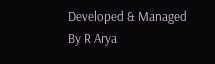Developed & Managed By R Arya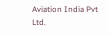Aviation India Pvt Ltd.